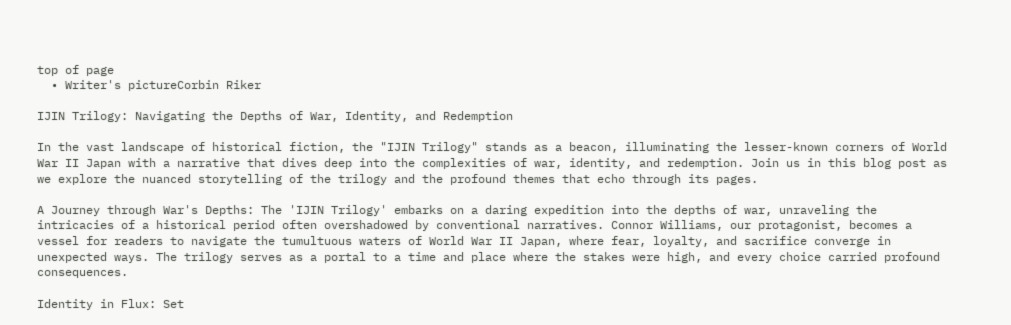top of page
  • Writer's pictureCorbin Riker

IJIN Trilogy: Navigating the Depths of War, Identity, and Redemption

In the vast landscape of historical fiction, the "IJIN Trilogy" stands as a beacon, illuminating the lesser-known corners of World War II Japan with a narrative that dives deep into the complexities of war, identity, and redemption. Join us in this blog post as we explore the nuanced storytelling of the trilogy and the profound themes that echo through its pages.

A Journey through War's Depths: The 'IJIN Trilogy' embarks on a daring expedition into the depths of war, unraveling the intricacies of a historical period often overshadowed by conventional narratives. Connor Williams, our protagonist, becomes a vessel for readers to navigate the tumultuous waters of World War II Japan, where fear, loyalty, and sacrifice converge in unexpected ways. The trilogy serves as a portal to a time and place where the stakes were high, and every choice carried profound consequences.

Identity in Flux: Set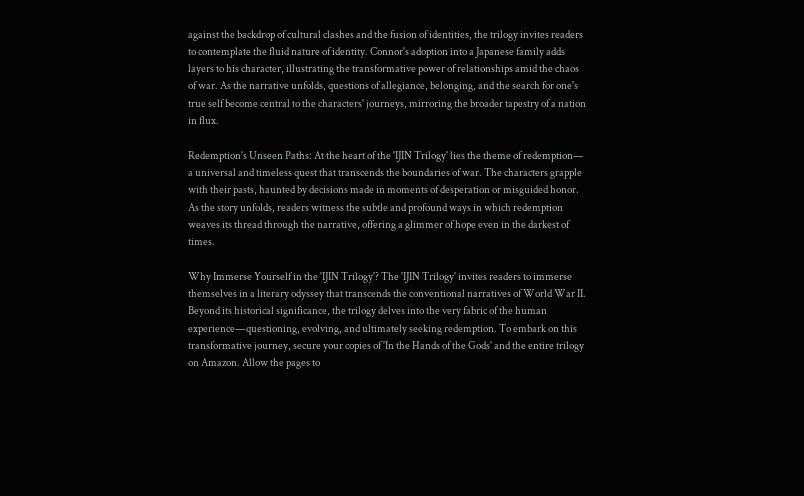against the backdrop of cultural clashes and the fusion of identities, the trilogy invites readers to contemplate the fluid nature of identity. Connor's adoption into a Japanese family adds layers to his character, illustrating the transformative power of relationships amid the chaos of war. As the narrative unfolds, questions of allegiance, belonging, and the search for one's true self become central to the characters' journeys, mirroring the broader tapestry of a nation in flux.

Redemption's Unseen Paths: At the heart of the 'IJIN Trilogy' lies the theme of redemption— a universal and timeless quest that transcends the boundaries of war. The characters grapple with their pasts, haunted by decisions made in moments of desperation or misguided honor. As the story unfolds, readers witness the subtle and profound ways in which redemption weaves its thread through the narrative, offering a glimmer of hope even in the darkest of times.

Why Immerse Yourself in the 'IJIN Trilogy'? The 'IJIN Trilogy' invites readers to immerse themselves in a literary odyssey that transcends the conventional narratives of World War II. Beyond its historical significance, the trilogy delves into the very fabric of the human experience—questioning, evolving, and ultimately seeking redemption. To embark on this transformative journey, secure your copies of 'In the Hands of the Gods' and the entire trilogy on Amazon. Allow the pages to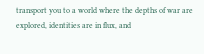transport you to a world where the depths of war are explored, identities are in flux, and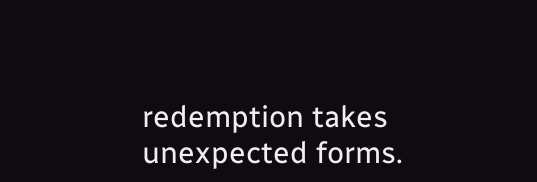redemption takes unexpected forms.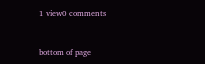1 view0 comments


bottom of page